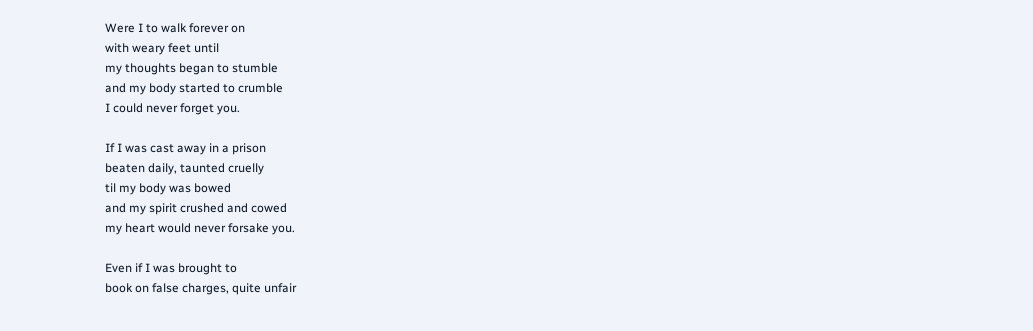Were I to walk forever on
with weary feet until
my thoughts began to stumble
and my body started to crumble
I could never forget you.

If I was cast away in a prison
beaten daily, taunted cruelly
til my body was bowed
and my spirit crushed and cowed
my heart would never forsake you.

Even if I was brought to
book on false charges, quite unfair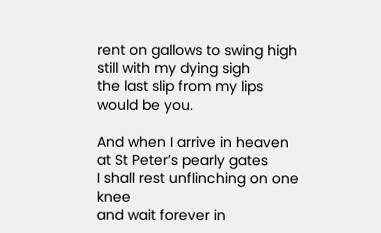rent on gallows to swing high
still with my dying sigh
the last slip from my lips would be you.

And when I arrive in heaven
at St Peter’s pearly gates
I shall rest unflinching on one knee
and wait forever in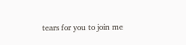tears for you to join me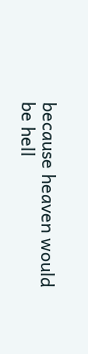because heaven would be hell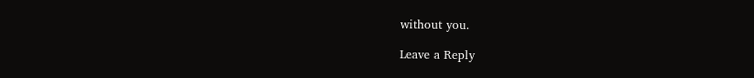without you.

Leave a Reply